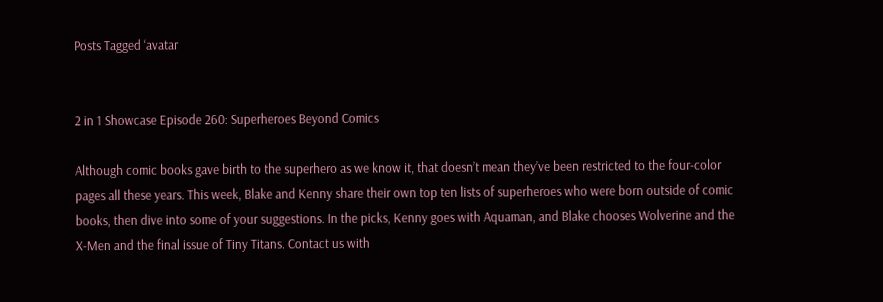Posts Tagged ‘avatar


2 in 1 Showcase Episode 260: Superheroes Beyond Comics

Although comic books gave birth to the superhero as we know it, that doesn’t mean they’ve been restricted to the four-color pages all these years. This week, Blake and Kenny share their own top ten lists of superheroes who were born outside of comic books, then dive into some of your suggestions. In the picks, Kenny goes with Aquaman, and Blake chooses Wolverine and the X-Men and the final issue of Tiny Titans. Contact us with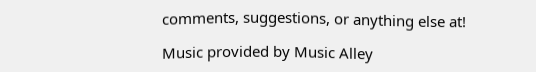comments, suggestions, or anything else at!

Music provided by Music Alley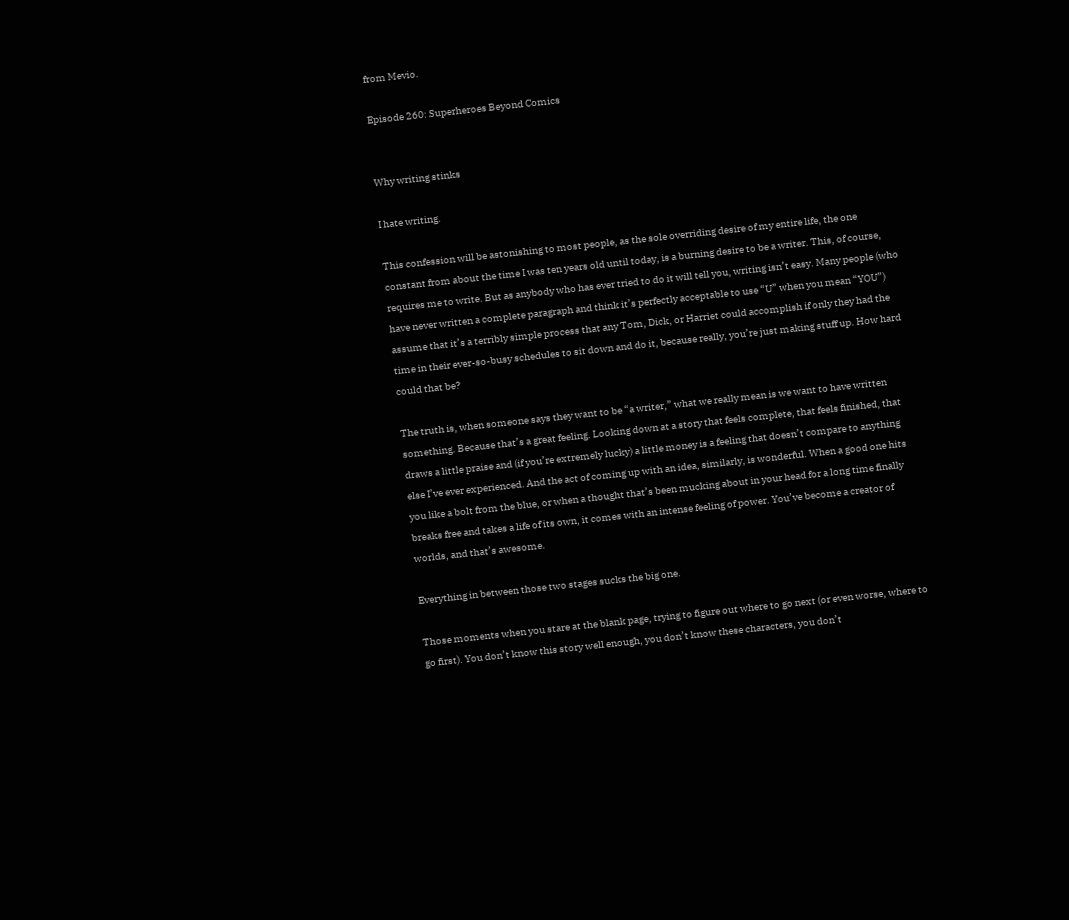from Mevio.

Episode 260: Superheroes Beyond Comics


Why writing stinks

I hate writing.

This confession will be astonishing to most people, as the sole overriding desire of my entire life, the one constant from about the time I was ten years old until today, is a burning desire to be a writer. This, of course, requires me to write. But as anybody who has ever tried to do it will tell you, writing isn’t easy. Many people (who have never written a complete paragraph and think it’s perfectly acceptable to use “U” when you mean “YOU”) assume that it’s a terribly simple process that any Tom, Dick, or Harriet could accomplish if only they had the time in their ever-so-busy schedules to sit down and do it, because really, you’re just making stuff up. How hard could that be?

The truth is, when someone says they want to be “a writer,” what we really mean is we want to have written something. Because that’s a great feeling. Looking down at a story that feels complete, that feels finished, that draws a little praise and (if you’re extremely lucky) a little money is a feeling that doesn’t compare to anything else I’ve ever experienced. And the act of coming up with an idea, similarly, is wonderful. When a good one hits you like a bolt from the blue, or when a thought that’s been mucking about in your head for a long time finally breaks free and takes a life of its own, it comes with an intense feeling of power. You’ve become a creator of worlds, and that’s awesome.

Everything in between those two stages sucks the big one.

Those moments when you stare at the blank page, trying to figure out where to go next (or even worse, where to go first). You don’t know this story well enough, you don’t know these characters, you don’t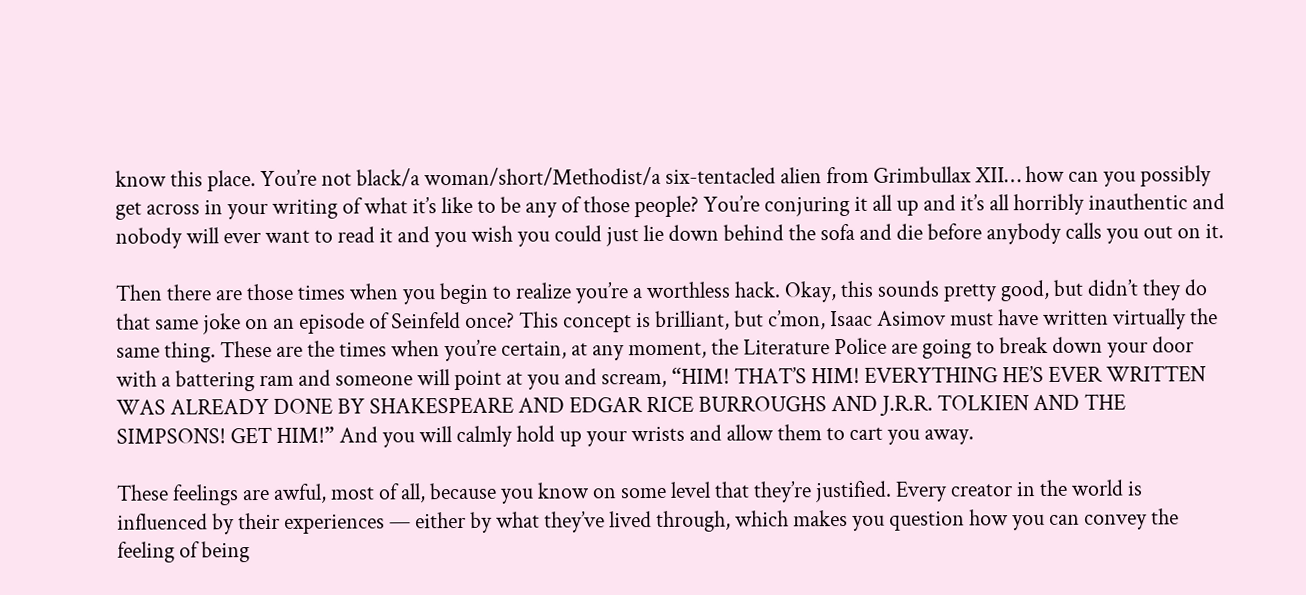know this place. You’re not black/a woman/short/Methodist/a six-tentacled alien from Grimbullax XII… how can you possibly get across in your writing of what it’s like to be any of those people? You’re conjuring it all up and it’s all horribly inauthentic and nobody will ever want to read it and you wish you could just lie down behind the sofa and die before anybody calls you out on it.

Then there are those times when you begin to realize you’re a worthless hack. Okay, this sounds pretty good, but didn’t they do that same joke on an episode of Seinfeld once? This concept is brilliant, but c’mon, Isaac Asimov must have written virtually the same thing. These are the times when you’re certain, at any moment, the Literature Police are going to break down your door with a battering ram and someone will point at you and scream, “HIM! THAT’S HIM! EVERYTHING HE’S EVER WRITTEN WAS ALREADY DONE BY SHAKESPEARE AND EDGAR RICE BURROUGHS AND J.R.R. TOLKIEN AND THE SIMPSONS! GET HIM!” And you will calmly hold up your wrists and allow them to cart you away.

These feelings are awful, most of all, because you know on some level that they’re justified. Every creator in the world is influenced by their experiences — either by what they’ve lived through, which makes you question how you can convey the feeling of being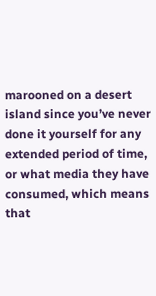marooned on a desert island since you’ve never done it yourself for any extended period of time, or what media they have consumed, which means that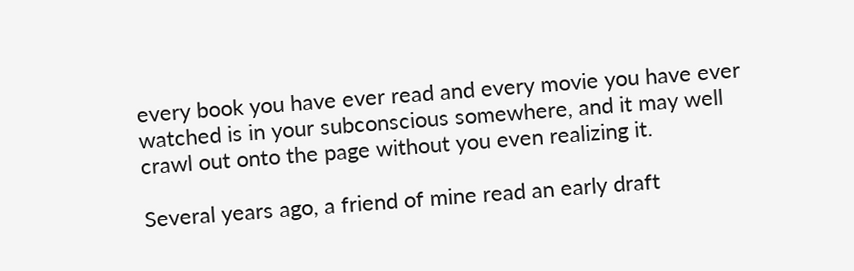every book you have ever read and every movie you have ever watched is in your subconscious somewhere, and it may well crawl out onto the page without you even realizing it.

Several years ago, a friend of mine read an early draft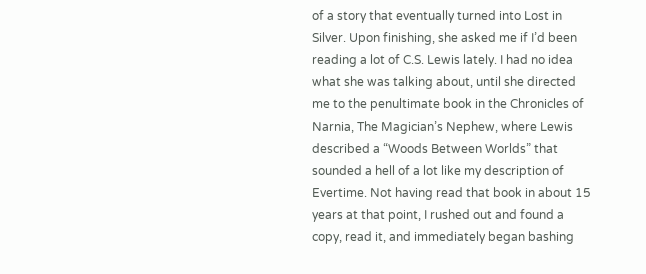of a story that eventually turned into Lost in Silver. Upon finishing, she asked me if I’d been reading a lot of C.S. Lewis lately. I had no idea what she was talking about, until she directed me to the penultimate book in the Chronicles of Narnia, The Magician’s Nephew, where Lewis described a “Woods Between Worlds” that sounded a hell of a lot like my description of Evertime. Not having read that book in about 15 years at that point, I rushed out and found a copy, read it, and immediately began bashing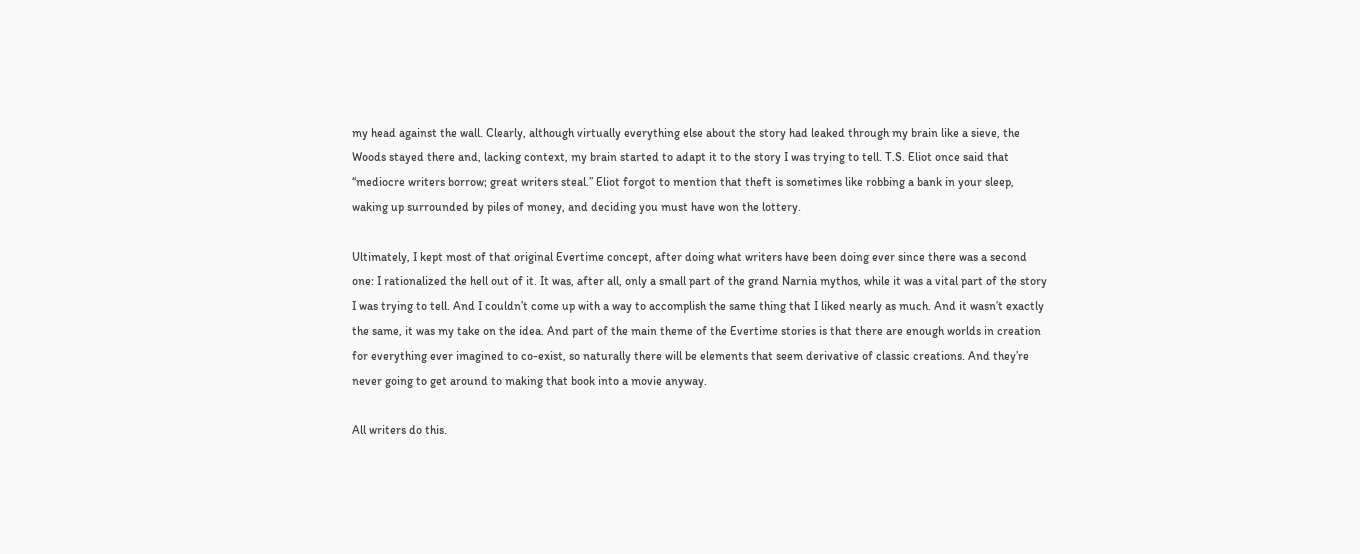my head against the wall. Clearly, although virtually everything else about the story had leaked through my brain like a sieve, the Woods stayed there and, lacking context, my brain started to adapt it to the story I was trying to tell. T.S. Eliot once said that “mediocre writers borrow; great writers steal.” Eliot forgot to mention that theft is sometimes like robbing a bank in your sleep, waking up surrounded by piles of money, and deciding you must have won the lottery.

Ultimately, I kept most of that original Evertime concept, after doing what writers have been doing ever since there was a second one: I rationalized the hell out of it. It was, after all, only a small part of the grand Narnia mythos, while it was a vital part of the story I was trying to tell. And I couldn’t come up with a way to accomplish the same thing that I liked nearly as much. And it wasn’t exactly the same, it was my take on the idea. And part of the main theme of the Evertime stories is that there are enough worlds in creation for everything ever imagined to co-exist, so naturally there will be elements that seem derivative of classic creations. And they’re never going to get around to making that book into a movie anyway.

All writers do this.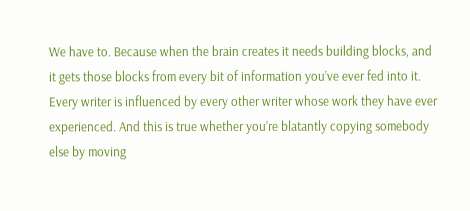We have to. Because when the brain creates it needs building blocks, and it gets those blocks from every bit of information you’ve ever fed into it. Every writer is influenced by every other writer whose work they have ever experienced. And this is true whether you’re blatantly copying somebody else by moving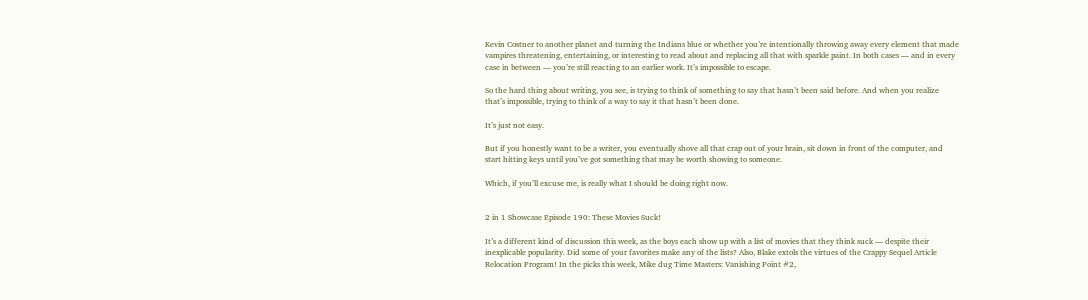Kevin Costner to another planet and turning the Indians blue or whether you’re intentionally throwing away every element that made vampires threatening, entertaining, or interesting to read about and replacing all that with sparkle paint. In both cases — and in every case in between — you’re still reacting to an earlier work. It’s impossible to escape.

So the hard thing about writing, you see, is trying to think of something to say that hasn’t been said before. And when you realize that’s impossible, trying to think of a way to say it that hasn’t been done.

It’s just not easy.

But if you honestly want to be a writer, you eventually shove all that crap out of your brain, sit down in front of the computer, and start hitting keys until you’ve got something that may be worth showing to someone.

Which, if you’ll excuse me, is really what I should be doing right now.


2 in 1 Showcase Episode 190: These Movies Suck!

It’s a different kind of discussion this week, as the boys each show up with a list of movies that they think suck — despite their inexplicable popularity. Did some of your favorites make any of the lists? Also, Blake extols the virtues of the Crappy Sequel Article Relocation Program! In the picks this week, Mike dug Time Masters: Vanishing Point #2,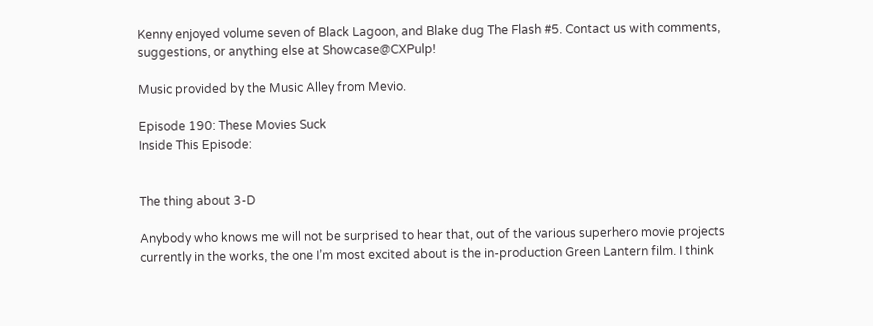Kenny enjoyed volume seven of Black Lagoon, and Blake dug The Flash #5. Contact us with comments, suggestions, or anything else at Showcase@CXPulp!

Music provided by the Music Alley from Mevio.

Episode 190: These Movies Suck
Inside This Episode:


The thing about 3-D

Anybody who knows me will not be surprised to hear that, out of the various superhero movie projects currently in the works, the one I’m most excited about is the in-production Green Lantern film. I think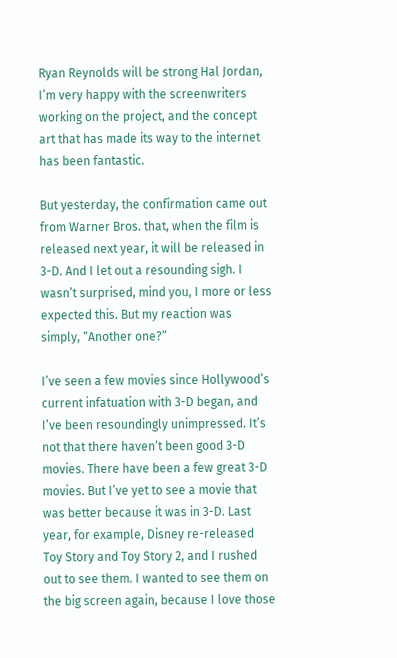Ryan Reynolds will be strong Hal Jordan, I’m very happy with the screenwriters working on the project, and the concept art that has made its way to the internet has been fantastic.

But yesterday, the confirmation came out from Warner Bros. that, when the film is released next year, it will be released in 3-D. And I let out a resounding sigh. I wasn’t surprised, mind you, I more or less expected this. But my reaction was simply, “Another one?”

I’ve seen a few movies since Hollywood’s current infatuation with 3-D began, and I’ve been resoundingly unimpressed. It’s not that there haven’t been good 3-D movies. There have been a few great 3-D movies. But I’ve yet to see a movie that was better because it was in 3-D. Last year, for example, Disney re-released Toy Story and Toy Story 2, and I rushed out to see them. I wanted to see them on the big screen again, because I love those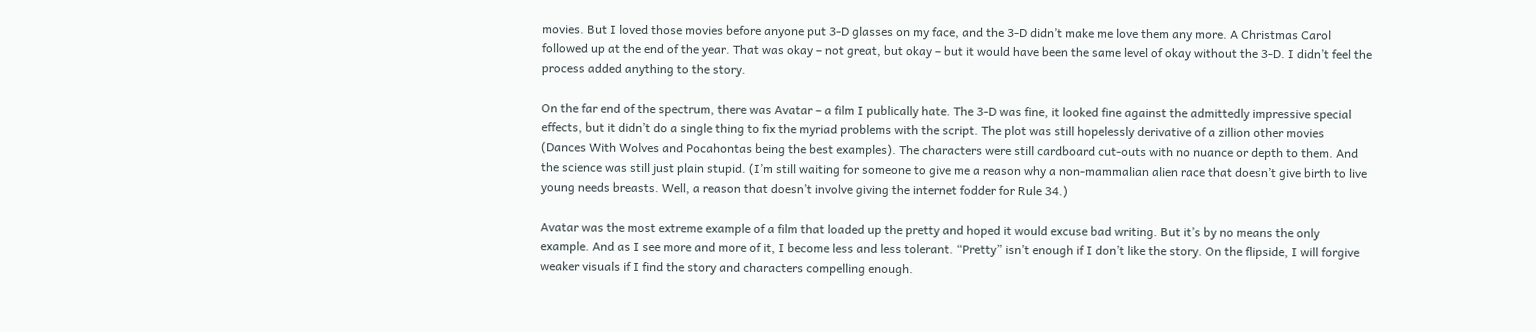movies. But I loved those movies before anyone put 3-D glasses on my face, and the 3-D didn’t make me love them any more. A Christmas Carol followed up at the end of the year. That was okay – not great, but okay – but it would have been the same level of okay without the 3-D. I didn’t feel the process added anything to the story.

On the far end of the spectrum, there was Avatar – a film I publically hate. The 3-D was fine, it looked fine against the admittedly impressive special effects, but it didn’t do a single thing to fix the myriad problems with the script. The plot was still hopelessly derivative of a zillion other movies (Dances With Wolves and Pocahontas being the best examples). The characters were still cardboard cut-outs with no nuance or depth to them. And the science was still just plain stupid. (I’m still waiting for someone to give me a reason why a non-mammalian alien race that doesn’t give birth to live young needs breasts. Well, a reason that doesn’t involve giving the internet fodder for Rule 34.)

Avatar was the most extreme example of a film that loaded up the pretty and hoped it would excuse bad writing. But it’s by no means the only example. And as I see more and more of it, I become less and less tolerant. “Pretty” isn’t enough if I don’t like the story. On the flipside, I will forgive weaker visuals if I find the story and characters compelling enough.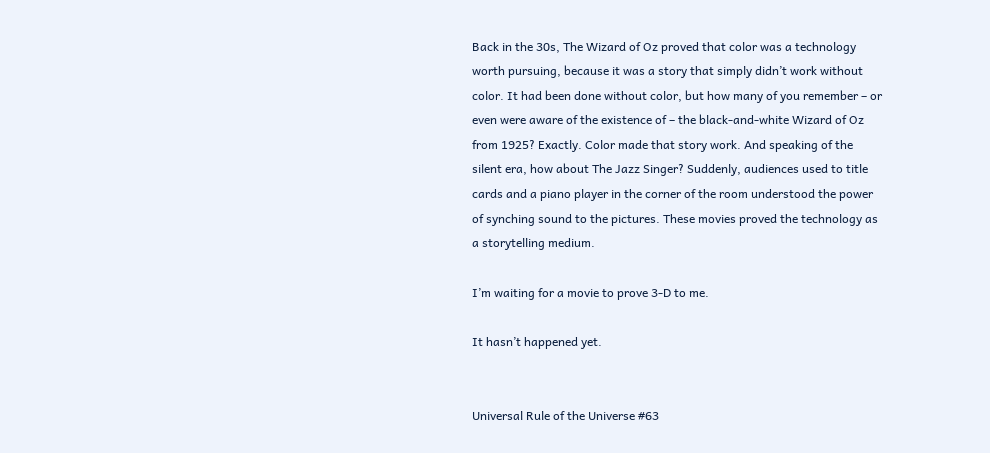Back in the 30s, The Wizard of Oz proved that color was a technology worth pursuing, because it was a story that simply didn’t work without color. It had been done without color, but how many of you remember – or even were aware of the existence of – the black-and-white Wizard of Oz from 1925? Exactly. Color made that story work. And speaking of the silent era, how about The Jazz Singer? Suddenly, audiences used to title cards and a piano player in the corner of the room understood the power of synching sound to the pictures. These movies proved the technology as a storytelling medium.

I’m waiting for a movie to prove 3-D to me.

It hasn’t happened yet.


Universal Rule of the Universe #63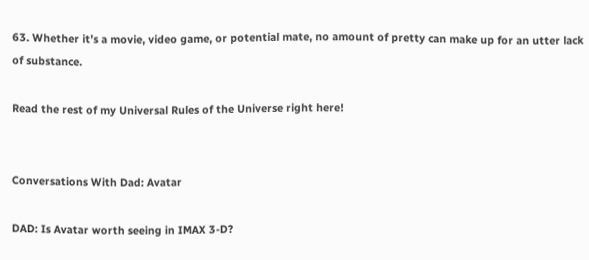63. Whether it’s a movie, video game, or potential mate, no amount of pretty can make up for an utter lack of substance.

Read the rest of my Universal Rules of the Universe right here!


Conversations With Dad: Avatar

DAD: Is Avatar worth seeing in IMAX 3-D?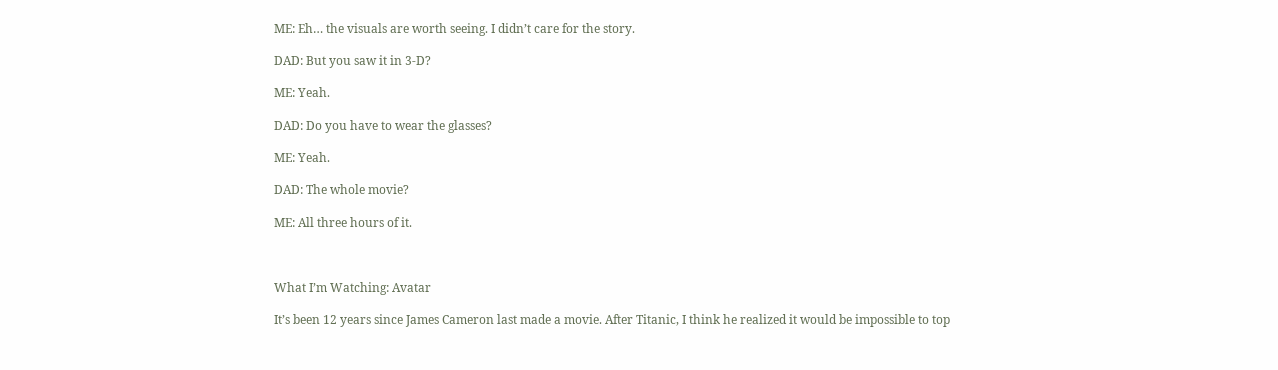ME: Eh… the visuals are worth seeing. I didn’t care for the story.

DAD: But you saw it in 3-D?

ME: Yeah.

DAD: Do you have to wear the glasses?

ME: Yeah.

DAD: The whole movie?

ME: All three hours of it.



What I’m Watching: Avatar

It’s been 12 years since James Cameron last made a movie. After Titanic, I think he realized it would be impossible to top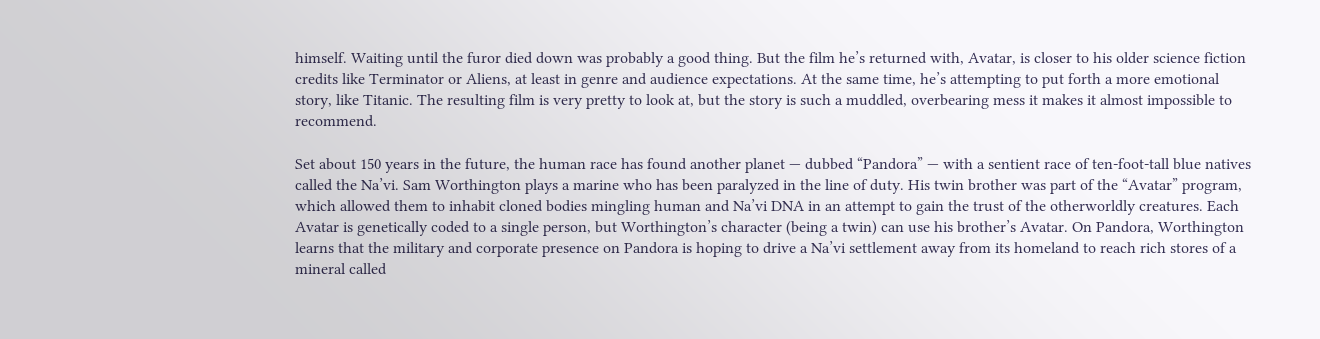himself. Waiting until the furor died down was probably a good thing. But the film he’s returned with, Avatar, is closer to his older science fiction credits like Terminator or Aliens, at least in genre and audience expectations. At the same time, he’s attempting to put forth a more emotional story, like Titanic. The resulting film is very pretty to look at, but the story is such a muddled, overbearing mess it makes it almost impossible to recommend.

Set about 150 years in the future, the human race has found another planet — dubbed “Pandora” — with a sentient race of ten-foot-tall blue natives called the Na’vi. Sam Worthington plays a marine who has been paralyzed in the line of duty. His twin brother was part of the “Avatar” program, which allowed them to inhabit cloned bodies mingling human and Na’vi DNA in an attempt to gain the trust of the otherworldly creatures. Each Avatar is genetically coded to a single person, but Worthington’s character (being a twin) can use his brother’s Avatar. On Pandora, Worthington learns that the military and corporate presence on Pandora is hoping to drive a Na’vi settlement away from its homeland to reach rich stores of a mineral called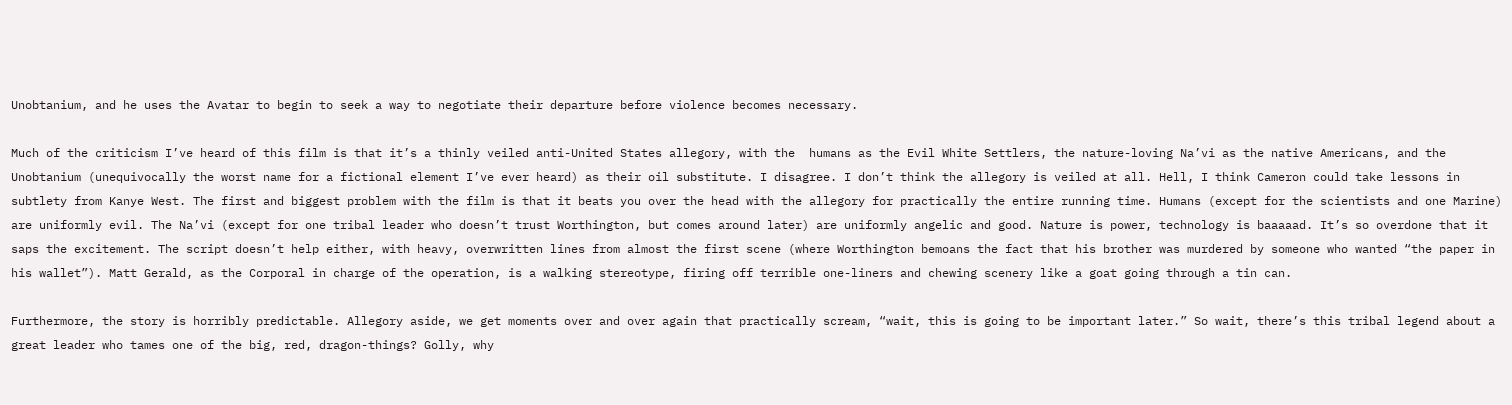Unobtanium, and he uses the Avatar to begin to seek a way to negotiate their departure before violence becomes necessary.

Much of the criticism I’ve heard of this film is that it’s a thinly veiled anti-United States allegory, with the  humans as the Evil White Settlers, the nature-loving Na’vi as the native Americans, and the Unobtanium (unequivocally the worst name for a fictional element I’ve ever heard) as their oil substitute. I disagree. I don’t think the allegory is veiled at all. Hell, I think Cameron could take lessons in subtlety from Kanye West. The first and biggest problem with the film is that it beats you over the head with the allegory for practically the entire running time. Humans (except for the scientists and one Marine) are uniformly evil. The Na’vi (except for one tribal leader who doesn’t trust Worthington, but comes around later) are uniformly angelic and good. Nature is power, technology is baaaaad. It’s so overdone that it saps the excitement. The script doesn’t help either, with heavy, overwritten lines from almost the first scene (where Worthington bemoans the fact that his brother was murdered by someone who wanted “the paper in his wallet”). Matt Gerald, as the Corporal in charge of the operation, is a walking stereotype, firing off terrible one-liners and chewing scenery like a goat going through a tin can.

Furthermore, the story is horribly predictable. Allegory aside, we get moments over and over again that practically scream, “wait, this is going to be important later.” So wait, there’s this tribal legend about a great leader who tames one of the big, red, dragon-things? Golly, why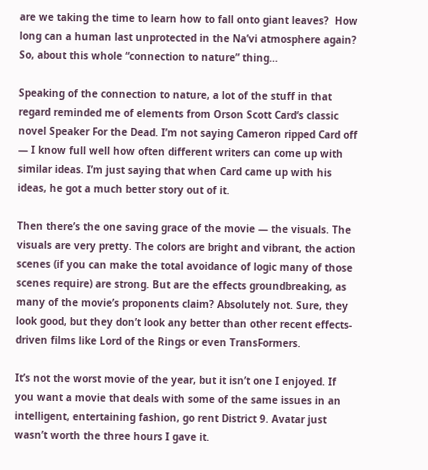are we taking the time to learn how to fall onto giant leaves?  How long can a human last unprotected in the Na’vi atmosphere again? So, about this whole “connection to nature” thing…

Speaking of the connection to nature, a lot of the stuff in that regard reminded me of elements from Orson Scott Card‘s classic novel Speaker For the Dead. I’m not saying Cameron ripped Card off — I know full well how often different writers can come up with similar ideas. I’m just saying that when Card came up with his ideas, he got a much better story out of it.

Then there’s the one saving grace of the movie — the visuals. The visuals are very pretty. The colors are bright and vibrant, the action scenes (if you can make the total avoidance of logic many of those scenes require) are strong. But are the effects groundbreaking, as many of the movie’s proponents claim? Absolutely not. Sure, they look good, but they don’t look any better than other recent effects-driven films like Lord of the Rings or even TransFormers.

It’s not the worst movie of the year, but it isn’t one I enjoyed. If you want a movie that deals with some of the same issues in an intelligent, entertaining fashion, go rent District 9. Avatar just wasn’t worth the three hours I gave it.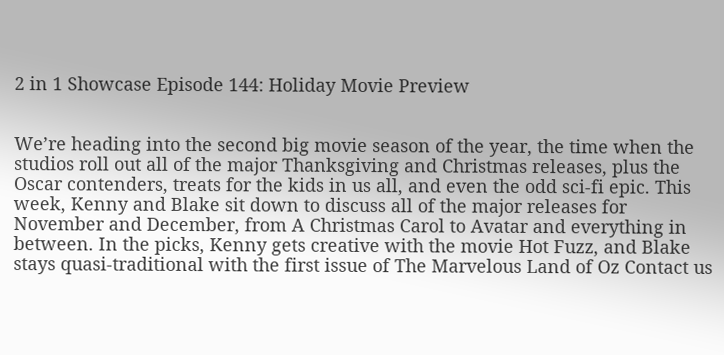2 in 1 Showcase Episode 144: Holiday Movie Preview


We’re heading into the second big movie season of the year, the time when the studios roll out all of the major Thanksgiving and Christmas releases, plus the Oscar contenders, treats for the kids in us all, and even the odd sci-fi epic. This week, Kenny and Blake sit down to discuss all of the major releases for November and December, from A Christmas Carol to Avatar and everything in between. In the picks, Kenny gets creative with the movie Hot Fuzz, and Blake stays quasi-traditional with the first issue of The Marvelous Land of Oz Contact us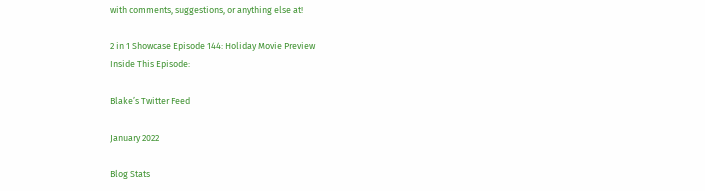with comments, suggestions, or anything else at!

2 in 1 Showcase Episode 144: Holiday Movie Preview
Inside This Episode:

Blake’s Twitter Feed

January 2022

Blog Stats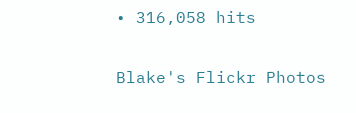• 316,058 hits

Blake's Flickr Photos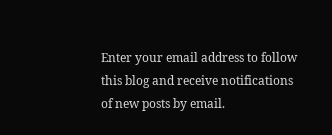Enter your email address to follow this blog and receive notifications of new posts by email.